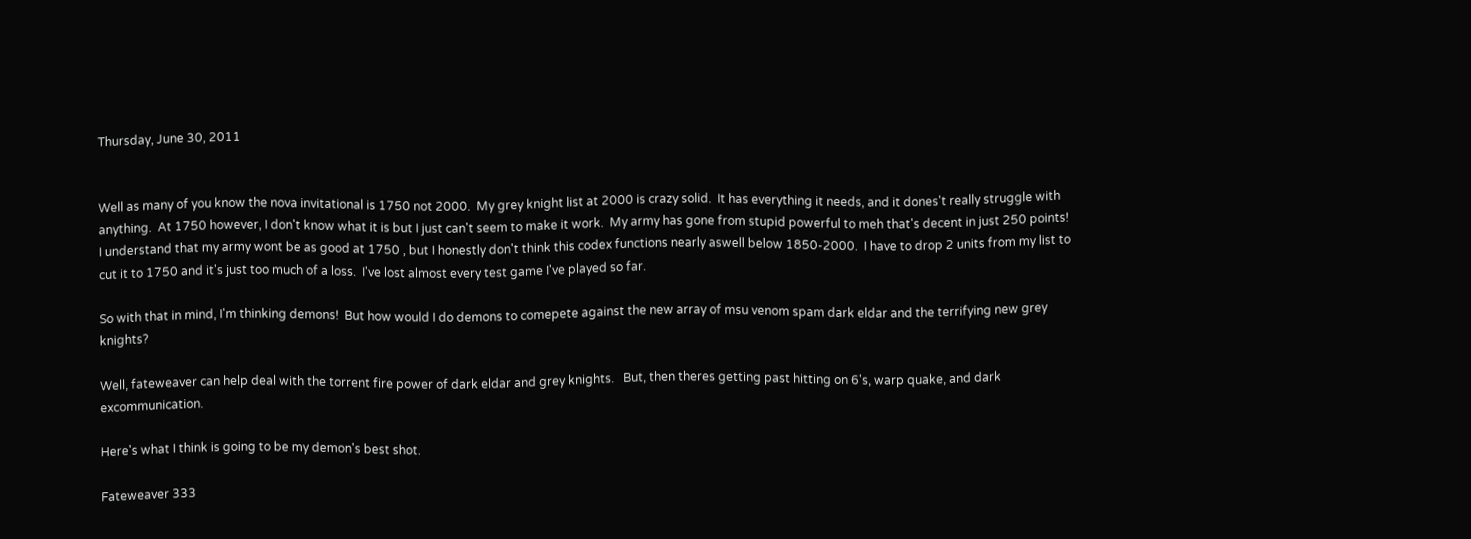Thursday, June 30, 2011


Well as many of you know the nova invitational is 1750 not 2000.  My grey knight list at 2000 is crazy solid.  It has everything it needs, and it dones't really struggle with anything.  At 1750 however, I don't know what it is but I just can't seem to make it work.  My army has gone from stupid powerful to meh that's decent in just 250 points!  I understand that my army wont be as good at 1750 , but I honestly don't think this codex functions nearly aswell below 1850-2000.  I have to drop 2 units from my list to cut it to 1750 and it's just too much of a loss.  I've lost almost every test game I've played so far.

So with that in mind, I'm thinking demons!  But how would I do demons to comepete against the new array of msu venom spam dark eldar and the terrifying new grey knights?

Well, fateweaver can help deal with the torrent fire power of dark eldar and grey knights.   But, then theres getting past hitting on 6's, warp quake, and dark excommunication.

Here's what I think is going to be my demon's best shot.

Fateweaver 333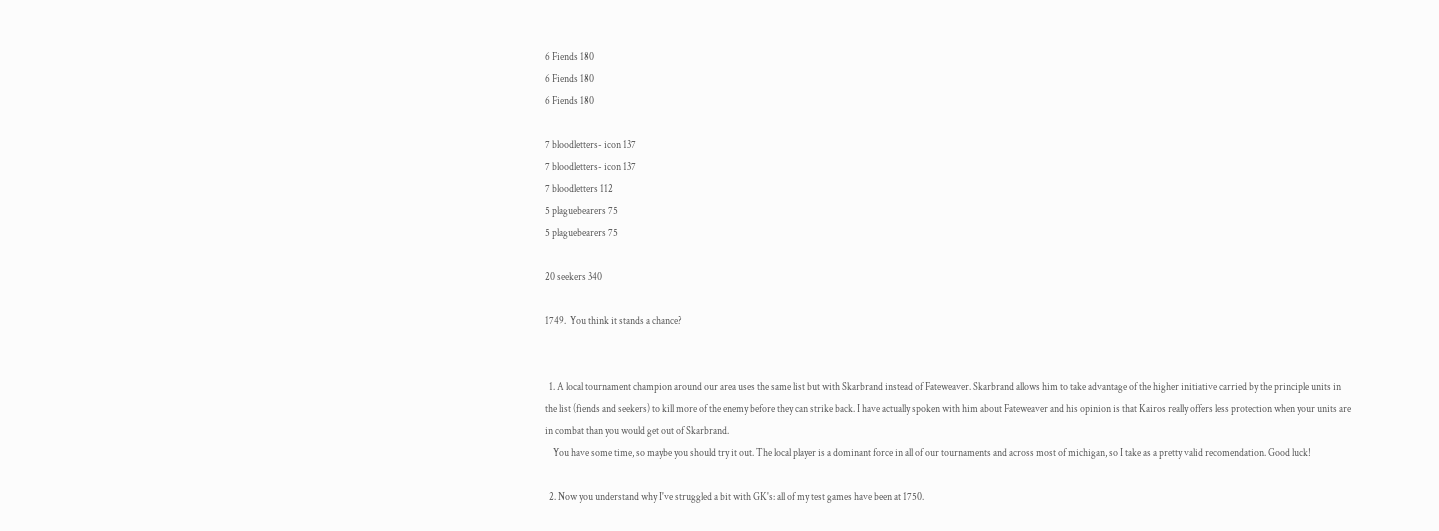6 Fiends 180
6 Fiends 180
6 Fiends 180

7 bloodletters- icon 137
7 bloodletters- icon 137
7 bloodletters 112
5 plaguebearers 75
5 plaguebearers 75

20 seekers 340

1749.  You think it stands a chance?


  1. A local tournament champion around our area uses the same list but with Skarbrand instead of Fateweaver. Skarbrand allows him to take advantage of the higher initiative carried by the principle units in the list (fiends and seekers) to kill more of the enemy before they can strike back. I have actually spoken with him about Fateweaver and his opinion is that Kairos really offers less protection when your units are in combat than you would get out of Skarbrand.
    You have some time, so maybe you should try it out. The local player is a dominant force in all of our tournaments and across most of michigan, so I take as a pretty valid recomendation. Good luck!

  2. Now you understand why I've struggled a bit with GK's: all of my test games have been at 1750.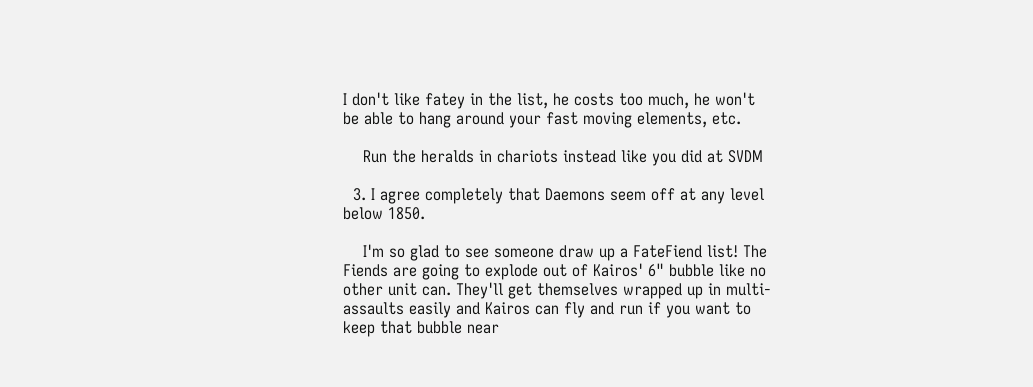I don't like fatey in the list, he costs too much, he won't be able to hang around your fast moving elements, etc.

    Run the heralds in chariots instead like you did at SVDM

  3. I agree completely that Daemons seem off at any level below 1850.

    I'm so glad to see someone draw up a FateFiend list! The Fiends are going to explode out of Kairos' 6" bubble like no other unit can. They'll get themselves wrapped up in multi-assaults easily and Kairos can fly and run if you want to keep that bubble near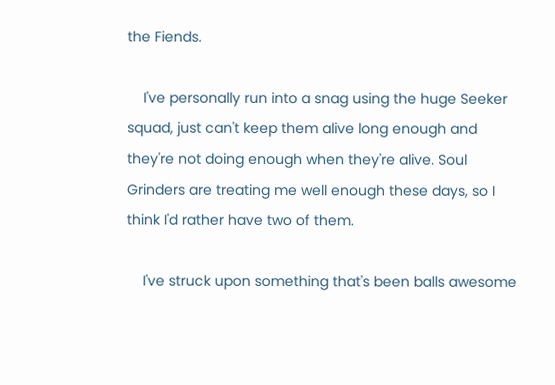the Fiends.

    I've personally run into a snag using the huge Seeker squad, just can't keep them alive long enough and they're not doing enough when they're alive. Soul Grinders are treating me well enough these days, so I think I'd rather have two of them.

    I've struck upon something that's been balls awesome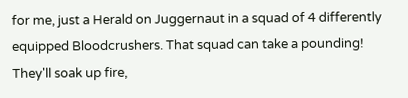for me, just a Herald on Juggernaut in a squad of 4 differently equipped Bloodcrushers. That squad can take a pounding! They'll soak up fire,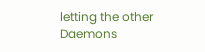letting the other Daemons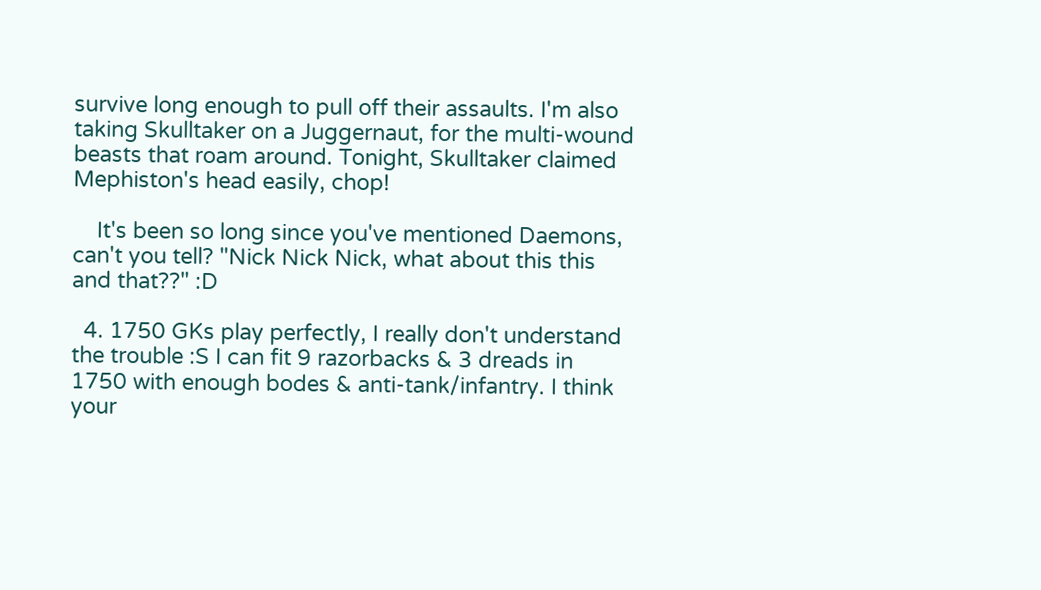survive long enough to pull off their assaults. I'm also taking Skulltaker on a Juggernaut, for the multi-wound beasts that roam around. Tonight, Skulltaker claimed Mephiston's head easily, chop!

    It's been so long since you've mentioned Daemons, can't you tell? "Nick Nick Nick, what about this this and that??" :D

  4. 1750 GKs play perfectly, I really don't understand the trouble :S I can fit 9 razorbacks & 3 dreads in 1750 with enough bodes & anti-tank/infantry. I think your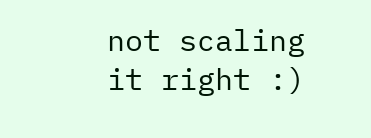not scaling it right :)